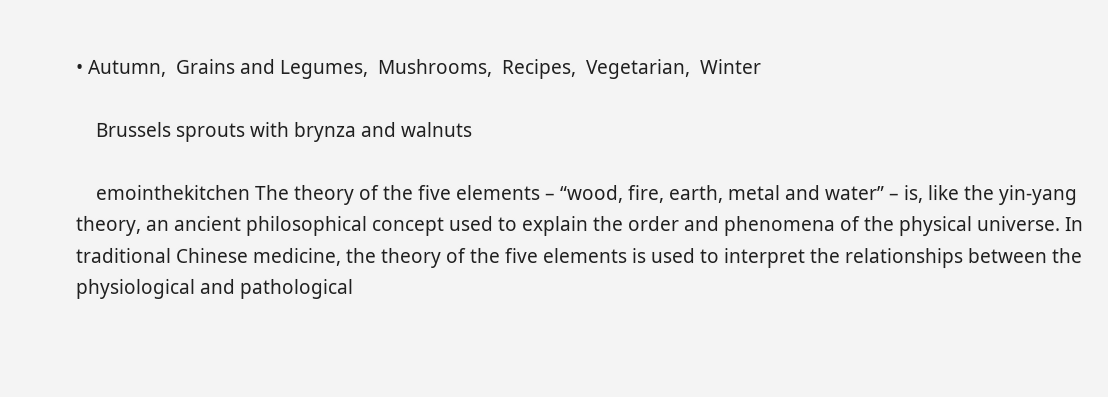• Autumn,  Grains and Legumes,  Mushrooms,  Recipes,  Vegetarian,  Winter

    Brussels sprouts with brynza and walnuts

    emointhekitchen The theory of the five elements – “wood, fire, earth, metal and water” – is, like the yin-yang theory, an ancient philosophical concept used to explain the order and phenomena of the physical universe. In traditional Chinese medicine, the theory of the five elements is used to interpret the relationships between the physiological and pathological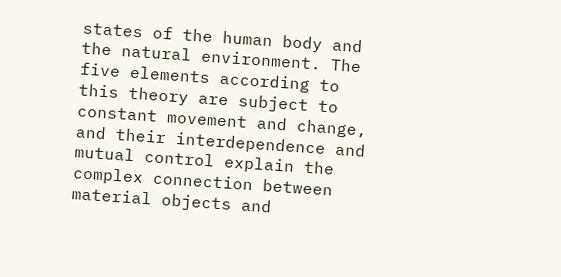states of the human body and the natural environment. The five elements according to this theory are subject to constant movement and change, and their interdependence and mutual control explain the complex connection between material objects and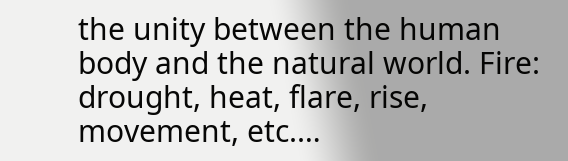the unity between the human body and the natural world. Fire: drought, heat, flare, rise, movement, etc.…